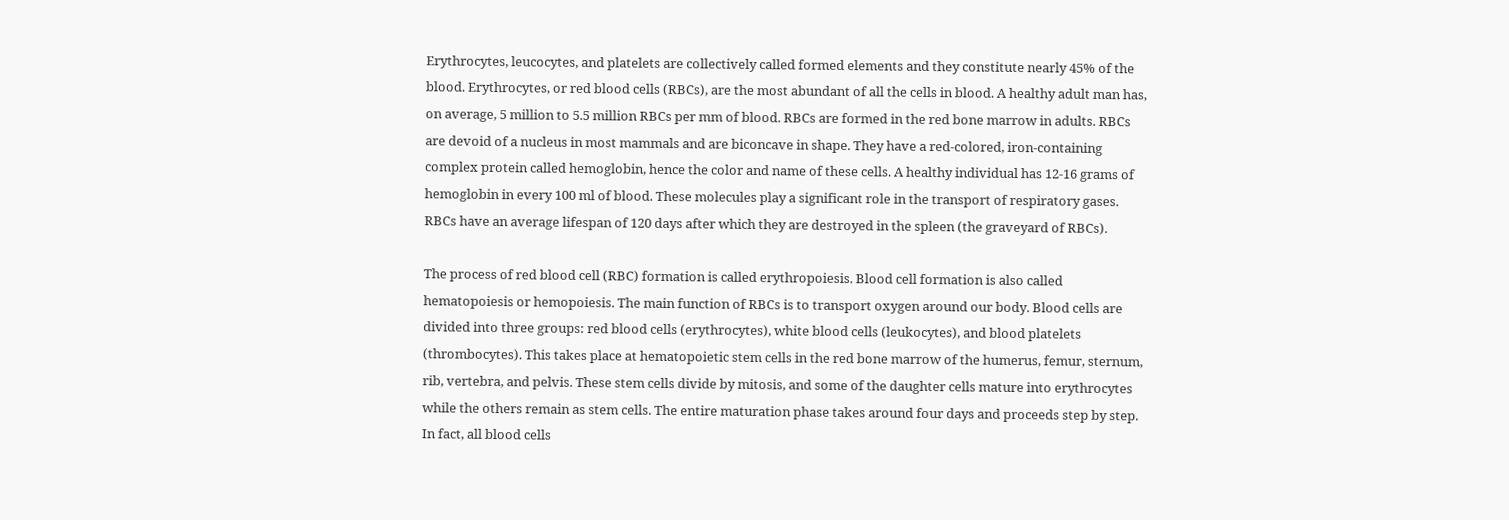Erythrocytes, leucocytes, and platelets are collectively called formed elements and they constitute nearly 45% of the blood. Erythrocytes, or red blood cells (RBCs), are the most abundant of all the cells in blood. A healthy adult man has, on average, 5 million to 5.5 million RBCs per mm of blood. RBCs are formed in the red bone marrow in adults. RBCs are devoid of a nucleus in most mammals and are biconcave in shape. They have a red-colored, iron-containing complex protein called hemoglobin, hence the color and name of these cells. A healthy individual has 12-16 grams of hemoglobin in every 100 ml of blood. These molecules play a significant role in the transport of respiratory gases. RBCs have an average lifespan of 120 days after which they are destroyed in the spleen (the graveyard of RBCs).

The process of red blood cell (RBC) formation is called erythropoiesis. Blood cell formation is also called hematopoiesis or hemopoiesis. The main function of RBCs is to transport oxygen around our body. Blood cells are divided into three groups: red blood cells (erythrocytes), white blood cells (leukocytes), and blood platelets (thrombocytes). This takes place at hematopoietic stem cells in the red bone marrow of the humerus, femur, sternum, rib, vertebra, and pelvis. These stem cells divide by mitosis, and some of the daughter cells mature into erythrocytes while the others remain as stem cells. The entire maturation phase takes around four days and proceeds step by step. In fact, all blood cells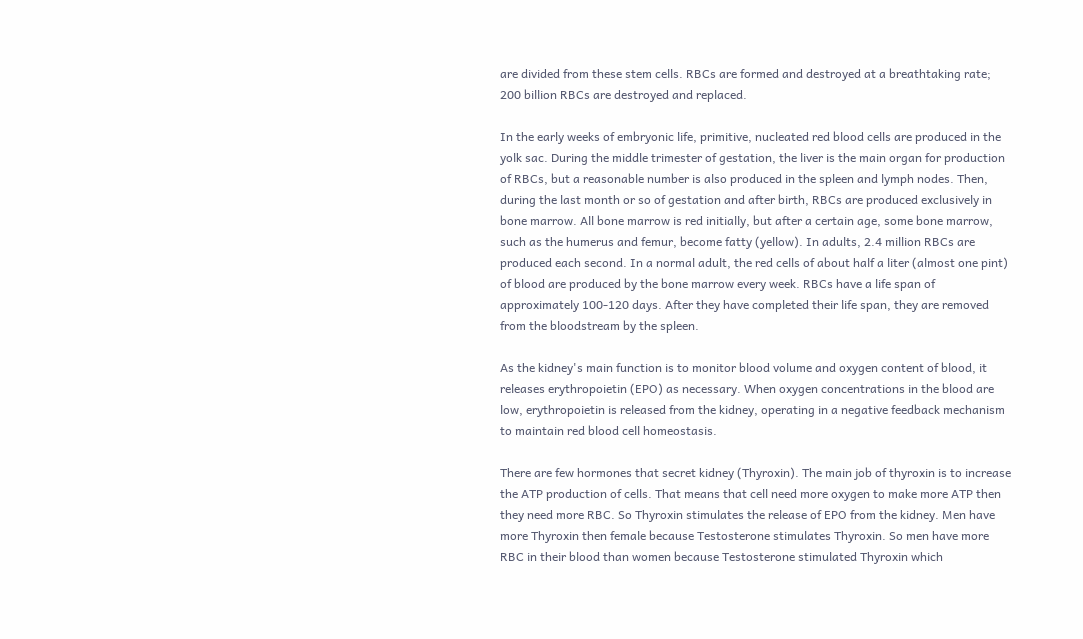are divided from these stem cells. RBCs are formed and destroyed at a breathtaking rate; 200 billion RBCs are destroyed and replaced.

In the early weeks of embryonic life, primitive, nucleated red blood cells are produced in the yolk sac. During the middle trimester of gestation, the liver is the main organ for production of RBCs, but a reasonable number is also produced in the spleen and lymph nodes. Then, during the last month or so of gestation and after birth, RBCs are produced exclusively in bone marrow. All bone marrow is red initially, but after a certain age, some bone marrow, such as the humerus and femur, become fatty (yellow). In adults, 2.4 million RBCs are produced each second. In a normal adult, the red cells of about half a liter (almost one pint) of blood are produced by the bone marrow every week. RBCs have a life span of approximately 100-120 days. After they have completed their life span, they are removed from the bloodstream by the spleen.

As the kidney's main function is to monitor blood volume and oxygen content of blood, it releases erythropoietin (EPO) as necessary. When oxygen concentrations in the blood are low, erythropoietin is released from the kidney, operating in a negative feedback mechanism to maintain red blood cell homeostasis.

There are few hormones that secret kidney (Thyroxin). The main job of thyroxin is to increase the ATP production of cells. That means that cell need more oxygen to make more ATP then they need more RBC. So Thyroxin stimulates the release of EPO from the kidney. Men have more Thyroxin then female because Testosterone stimulates Thyroxin. So men have more RBC in their blood than women because Testosterone stimulated Thyroxin which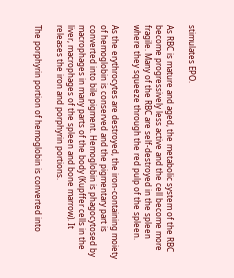stimulates EPO.

As RBC is mature and aged, the metabolic system of the RBC become progressively less active and the cell become more fragile. Many of the RBC are self-destroyed in the spleen where they squeeze through the red pulp of the spleen.

As the erythrocytes are destroyed, the iron-containing moiety of hemoglobin is conserved and the pigmentary part is converted into bile pigment. Hemoglobin is phagocytosed by macrophages in many parts of the body (Kupffer cells in the liver, macrophages of the spleen and bone marrow). It releases the iron and porphyrin portions.

The porphyrin portion of hemoglobin is converted into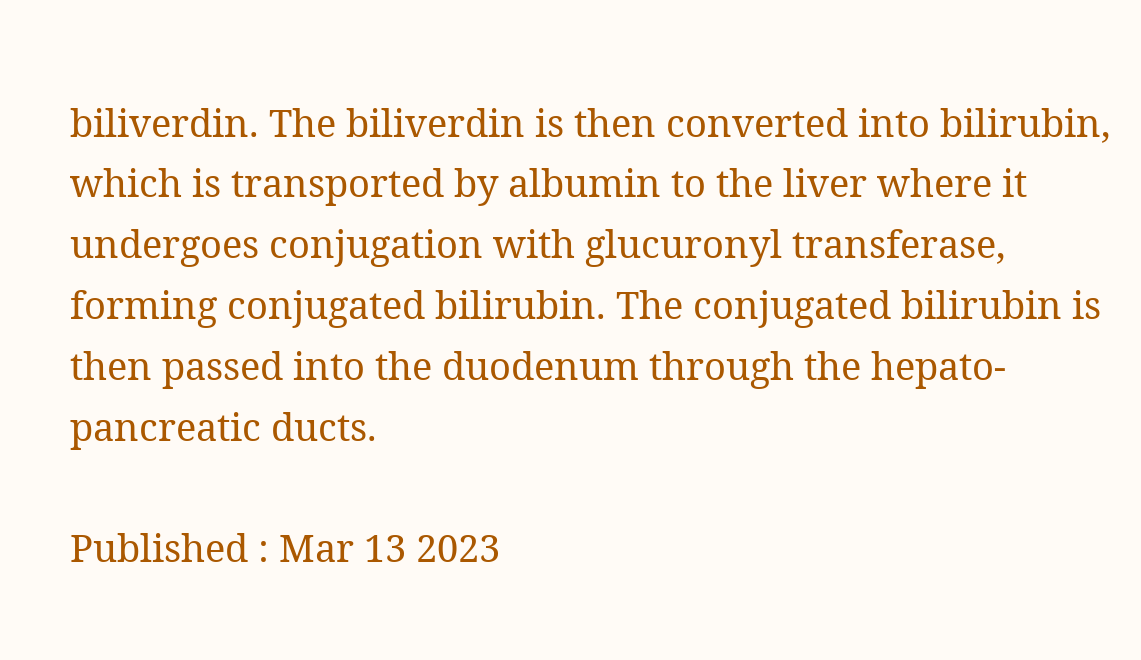biliverdin. The biliverdin is then converted into bilirubin, which is transported by albumin to the liver where it undergoes conjugation with glucuronyl transferase, forming conjugated bilirubin. The conjugated bilirubin is then passed into the duodenum through the hepato-pancreatic ducts.

Published : Mar 13 2023